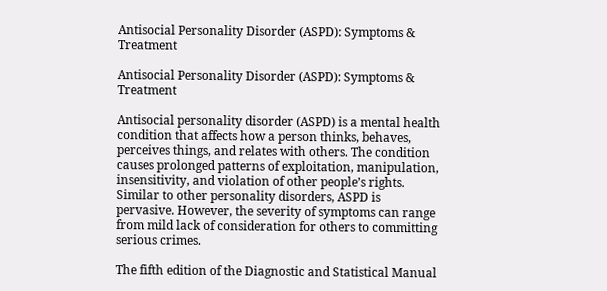Antisocial Personality Disorder (ASPD): Symptoms & Treatment

Antisocial Personality Disorder (ASPD): Symptoms & Treatment

Antisocial personality disorder (ASPD) is a mental health condition that affects how a person thinks, behaves, perceives things, and relates with others. The condition causes prolonged patterns of exploitation, manipulation, insensitivity, and violation of other people’s rights. Similar to other personality disorders, ASPD is pervasive. However, the severity of symptoms can range from mild lack of consideration for others to committing serious crimes.

The fifth edition of the Diagnostic and Statistical Manual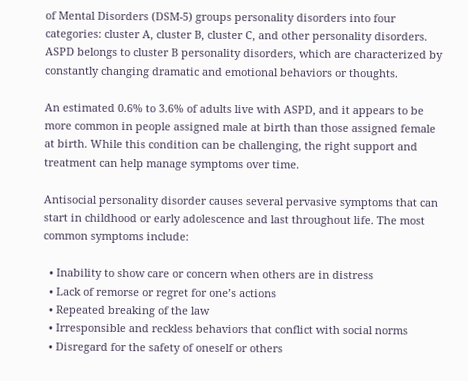of Mental Disorders (DSM-5) groups personality disorders into four categories: cluster A, cluster B, cluster C, and other personality disorders. ASPD belongs to cluster B personality disorders, which are characterized by constantly changing dramatic and emotional behaviors or thoughts.

An estimated 0.6% to 3.6% of adults live with ASPD, and it appears to be more common in people assigned male at birth than those assigned female at birth. While this condition can be challenging, the right support and treatment can help manage symptoms over time.

Antisocial personality disorder causes several pervasive symptoms that can start in childhood or early adolescence and last throughout life. The most common symptoms include:

  • Inability to show care or concern when others are in distress
  • Lack of remorse or regret for one’s actions
  • Repeated breaking of the law
  • Irresponsible and reckless behaviors that conflict with social norms
  • Disregard for the safety of oneself or others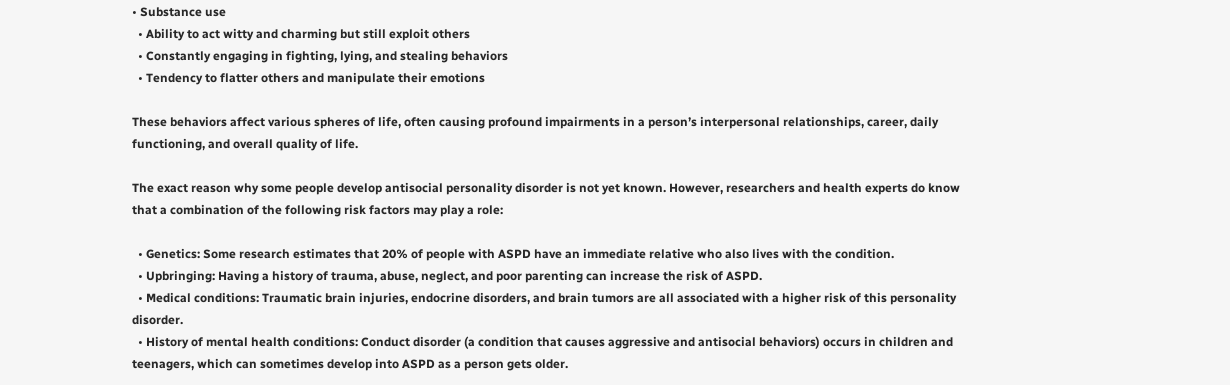• Substance use
  • Ability to act witty and charming but still exploit others
  • Constantly engaging in fighting, lying, and stealing behaviors
  • Tendency to flatter others and manipulate their emotions

These behaviors affect various spheres of life, often causing profound impairments in a person’s interpersonal relationships, career, daily functioning, and overall quality of life.

The exact reason why some people develop antisocial personality disorder is not yet known. However, researchers and health experts do know that a combination of the following risk factors may play a role:

  • Genetics: Some research estimates that 20% of people with ASPD have an immediate relative who also lives with the condition.
  • Upbringing: Having a history of trauma, abuse, neglect, and poor parenting can increase the risk of ASPD.
  • Medical conditions: Traumatic brain injuries, endocrine disorders, and brain tumors are all associated with a higher risk of this personality disorder.
  • History of mental health conditions: Conduct disorder (a condition that causes aggressive and antisocial behaviors) occurs in children and teenagers, which can sometimes develop into ASPD as a person gets older.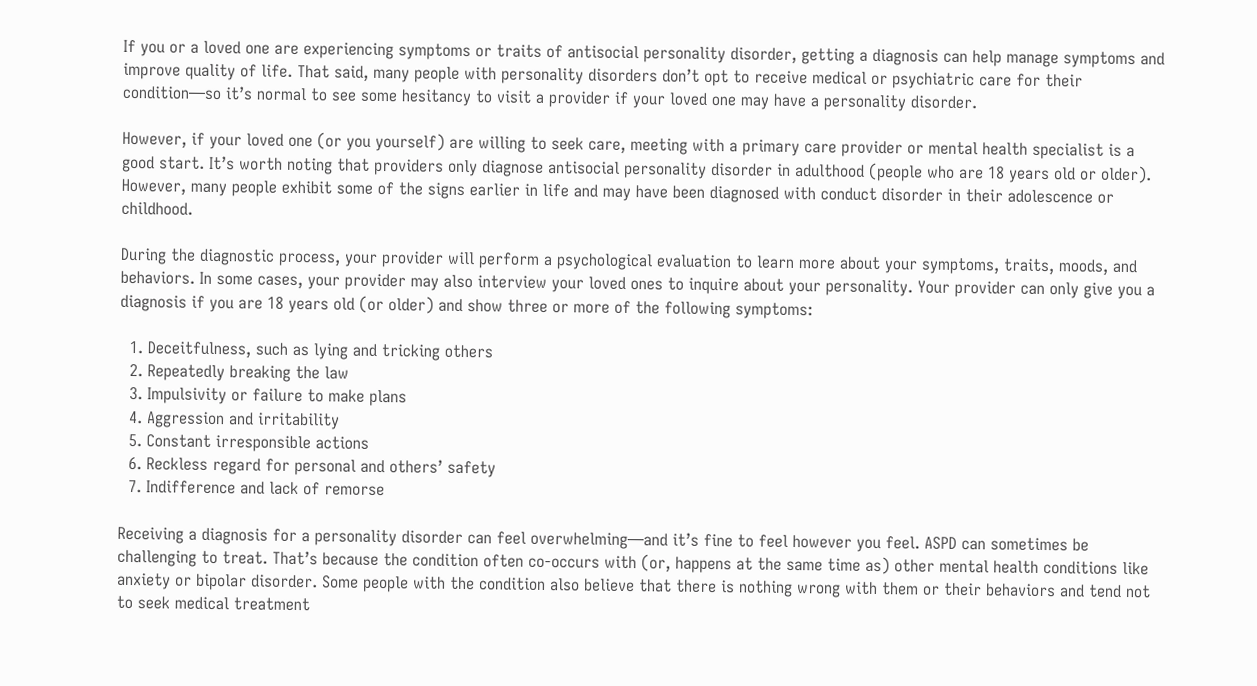If you or a loved one are experiencing symptoms or traits of antisocial personality disorder, getting a diagnosis can help manage symptoms and improve quality of life. That said, many people with personality disorders don’t opt to receive medical or psychiatric care for their condition—so it’s normal to see some hesitancy to visit a provider if your loved one may have a personality disorder.

However, if your loved one (or you yourself) are willing to seek care, meeting with a primary care provider or mental health specialist is a good start. It’s worth noting that providers only diagnose antisocial personality disorder in adulthood (people who are 18 years old or older). However, many people exhibit some of the signs earlier in life and may have been diagnosed with conduct disorder in their adolescence or childhood.

During the diagnostic process, your provider will perform a psychological evaluation to learn more about your symptoms, traits, moods, and behaviors. In some cases, your provider may also interview your loved ones to inquire about your personality. Your provider can only give you a diagnosis if you are 18 years old (or older) and show three or more of the following symptoms:

  1. Deceitfulness, such as lying and tricking others
  2. Repeatedly breaking the law
  3. Impulsivity or failure to make plans
  4. Aggression and irritability
  5. Constant irresponsible actions
  6. Reckless regard for personal and others’ safety
  7. Indifference and lack of remorse

Receiving a diagnosis for a personality disorder can feel overwhelming—and it’s fine to feel however you feel. ASPD can sometimes be challenging to treat. That’s because the condition often co-occurs with (or, happens at the same time as) other mental health conditions like anxiety or bipolar disorder. Some people with the condition also believe that there is nothing wrong with them or their behaviors and tend not to seek medical treatment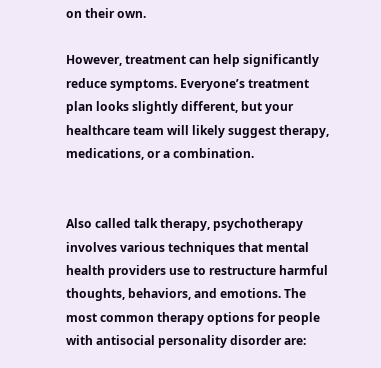on their own.

However, treatment can help significantly reduce symptoms. Everyone’s treatment plan looks slightly different, but your healthcare team will likely suggest therapy, medications, or a combination.


Also called talk therapy, psychotherapy involves various techniques that mental health providers use to restructure harmful thoughts, behaviors, and emotions. The most common therapy options for people with antisocial personality disorder are: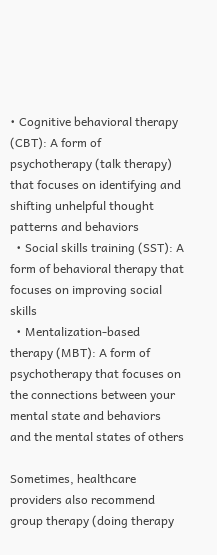• Cognitive behavioral therapy (CBT): A form of psychotherapy (talk therapy) that focuses on identifying and shifting unhelpful thought patterns and behaviors
  • Social skills training (SST): A form of behavioral therapy that focuses on improving social skills
  • Mentalization-based therapy (MBT): A form of psychotherapy that focuses on the connections between your mental state and behaviors and the mental states of others

Sometimes, healthcare providers also recommend group therapy (doing therapy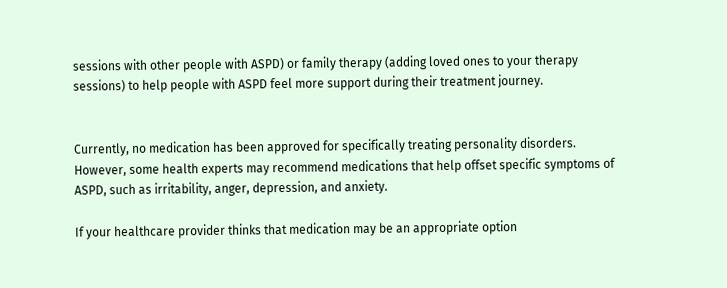sessions with other people with ASPD) or family therapy (adding loved ones to your therapy sessions) to help people with ASPD feel more support during their treatment journey.


Currently, no medication has been approved for specifically treating personality disorders. However, some health experts may recommend medications that help offset specific symptoms of ASPD, such as irritability, anger, depression, and anxiety.

If your healthcare provider thinks that medication may be an appropriate option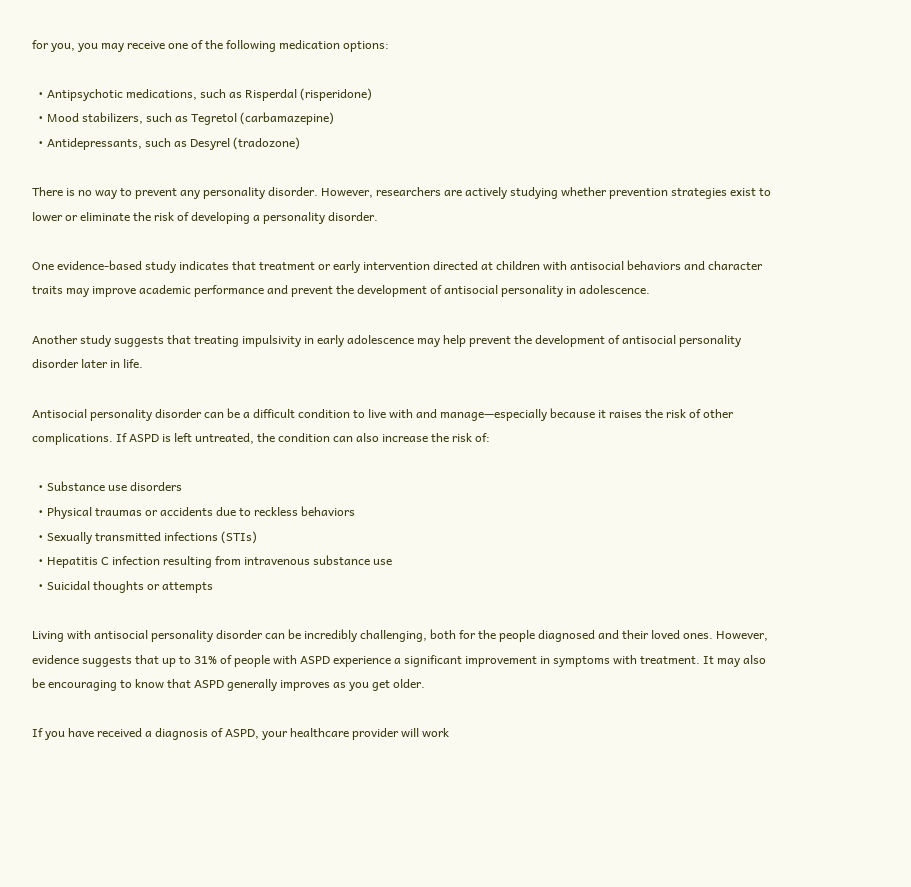for you, you may receive one of the following medication options:

  • Antipsychotic medications, such as Risperdal (risperidone)
  • Mood stabilizers, such as Tegretol (carbamazepine)
  • Antidepressants, such as Desyrel (tradozone)

There is no way to prevent any personality disorder. However, researchers are actively studying whether prevention strategies exist to lower or eliminate the risk of developing a personality disorder.

One evidence-based study indicates that treatment or early intervention directed at children with antisocial behaviors and character traits may improve academic performance and prevent the development of antisocial personality in adolescence.

Another study suggests that treating impulsivity in early adolescence may help prevent the development of antisocial personality disorder later in life.

Antisocial personality disorder can be a difficult condition to live with and manage—especially because it raises the risk of other complications. If ASPD is left untreated, the condition can also increase the risk of:

  • Substance use disorders
  • Physical traumas or accidents due to reckless behaviors
  • Sexually transmitted infections (STIs)
  • Hepatitis C infection resulting from intravenous substance use
  • Suicidal thoughts or attempts

Living with antisocial personality disorder can be incredibly challenging, both for the people diagnosed and their loved ones. However, evidence suggests that up to 31% of people with ASPD experience a significant improvement in symptoms with treatment. It may also be encouraging to know that ASPD generally improves as you get older.

If you have received a diagnosis of ASPD, your healthcare provider will work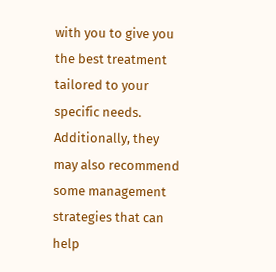with you to give you the best treatment tailored to your specific needs. Additionally, they may also recommend some management strategies that can help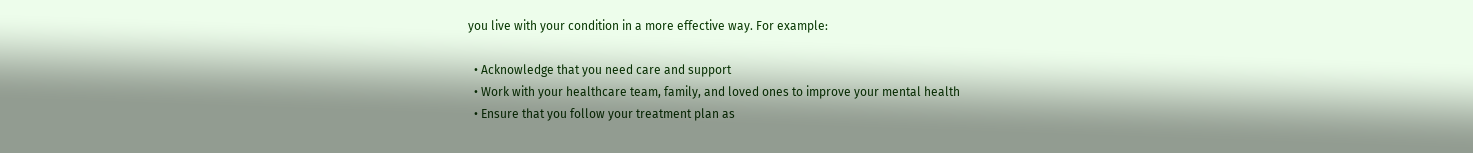you live with your condition in a more effective way. For example:

  • Acknowledge that you need care and support
  • Work with your healthcare team, family, and loved ones to improve your mental health
  • Ensure that you follow your treatment plan as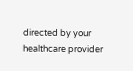directed by your healthcare provider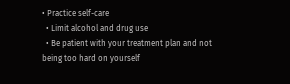• Practice self-care
  • Limit alcohol and drug use
  • Be patient with your treatment plan and not being too hard on yourself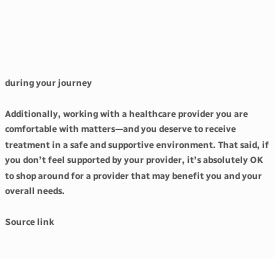during your journey

Additionally, working with a healthcare provider you are comfortable with matters—and you deserve to receive treatment in a safe and supportive environment. That said, if you don’t feel supported by your provider, it’s absolutely OK to shop around for a provider that may benefit you and your overall needs.

Source link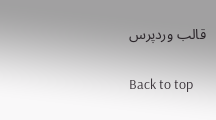قالب وردپرس

Back to top